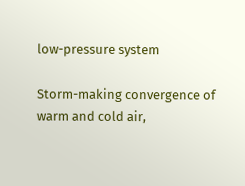low-pressure system

Storm-making convergence of warm and cold air,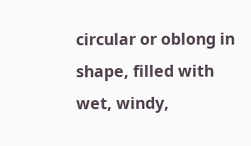circular or oblong in shape, filled with wet, windy,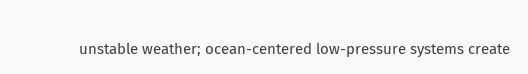unstable weather; ocean-centered low-pressure systems create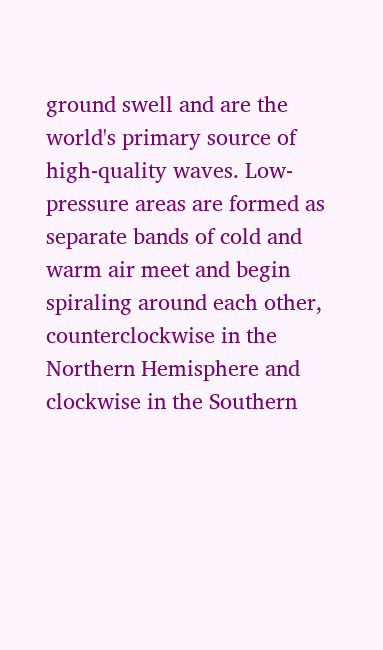ground swell and are the world's primary source of high-quality waves. Low-pressure areas are formed as separate bands of cold and warm air meet and begin spiraling around each other, counterclockwise in the Northern Hemisphere and clockwise in the Southern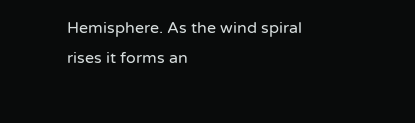Hemisphere. As the wind spiral rises it forms an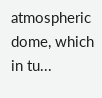atmospheric dome, which in tu...